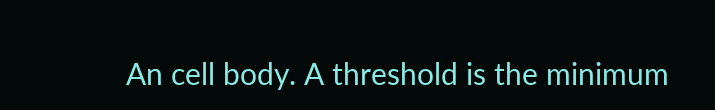An cell body. A threshold is the minimum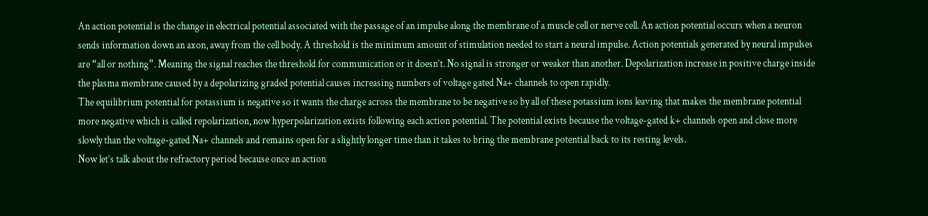An action potential is the change in electrical potential associated with the passage of an impulse along the membrane of a muscle cell or nerve cell. An action potential occurs when a neuron sends information down an axon, away from the cell body. A threshold is the minimum amount of stimulation needed to start a neural impulse. Action potentials generated by neural impulses are “all or nothing”. Meaning the signal reaches the threshold for communication or it doesn’t. No signal is stronger or weaker than another. Depolarization increase in positive charge inside the plasma membrane caused by a depolarizing graded potential causes increasing numbers of voltage gated Na+ channels to open rapidly.
The equilibrium potential for potassium is negative so it wants the charge across the membrane to be negative so by all of these potassium ions leaving that makes the membrane potential more negative which is called repolarization, now hyperpolarization exists following each action potential. The potential exists because the voltage-gated k+ channels open and close more slowly than the voltage-gated Na+ channels and remains open for a slightly longer time than it takes to bring the membrane potential back to its resting levels.
Now let’s talk about the refractory period because once an action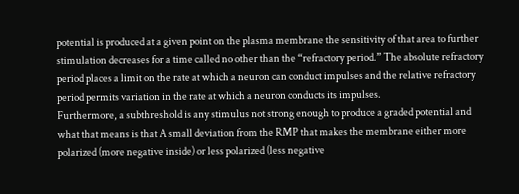potential is produced at a given point on the plasma membrane the sensitivity of that area to further stimulation decreases for a time called no other than the “refractory period.” The absolute refractory period places a limit on the rate at which a neuron can conduct impulses and the relative refractory period permits variation in the rate at which a neuron conducts its impulses.
Furthermore, a subthreshold is any stimulus not strong enough to produce a graded potential and what that means is that A small deviation from the RMP that makes the membrane either more polarized (more negative inside) or less polarized (less negative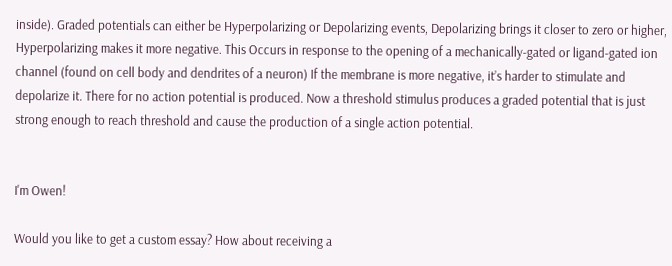inside). Graded potentials can either be Hyperpolarizing or Depolarizing events, Depolarizing brings it closer to zero or higher, Hyperpolarizing makes it more negative. This Occurs in response to the opening of a mechanically-gated or ligand-gated ion channel (found on cell body and dendrites of a neuron) If the membrane is more negative, it’s harder to stimulate and depolarize it. There for no action potential is produced. Now a threshold stimulus produces a graded potential that is just strong enough to reach threshold and cause the production of a single action potential.


I'm Owen!

Would you like to get a custom essay? How about receiving a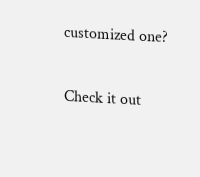customized one?

Check it out